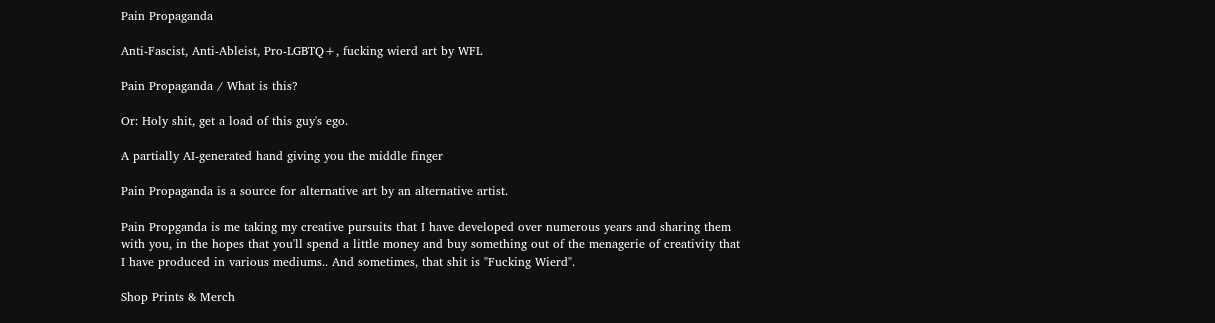Pain Propaganda

Anti-Fascist, Anti-Ableist, Pro-LGBTQ+, fucking wierd art by WFL

Pain Propaganda / What is this?

Or: Holy shit, get a load of this guy's ego.

A partially AI-generated hand giving you the middle finger

Pain Propaganda is a source for alternative art by an alternative artist.

Pain Propganda is me taking my creative pursuits that I have developed over numerous years and sharing them with you, in the hopes that you'll spend a little money and buy something out of the menagerie of creativity that I have produced in various mediums.. And sometimes, that shit is "Fucking Wierd".

Shop Prints & Merch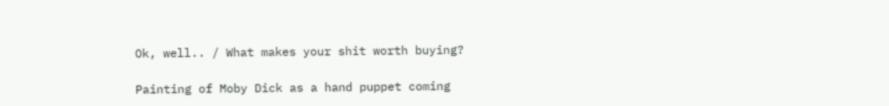Ok, well.. / What makes your shit worth buying?

Painting of Moby Dick as a hand puppet coming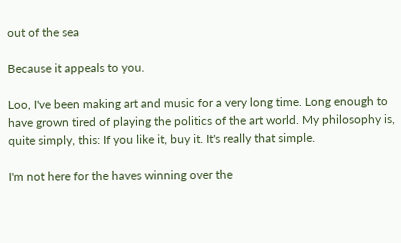out of the sea

Because it appeals to you.

Loo, I've been making art and music for a very long time. Long enough to have grown tired of playing the politics of the art world. My philosophy is, quite simply, this: If you like it, buy it. It's really that simple.

I'm not here for the haves winning over the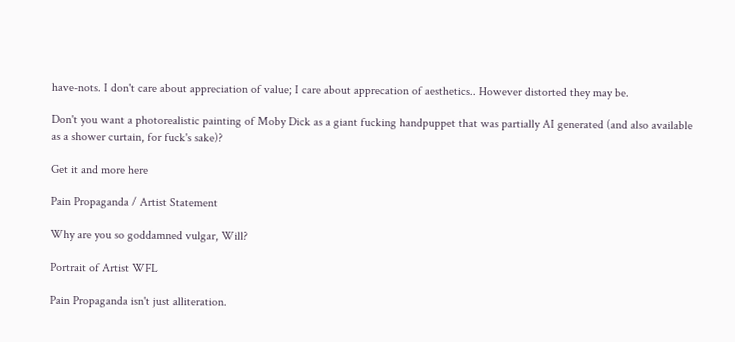have-nots. I don't care about appreciation of value; I care about apprecation of aesthetics.. However distorted they may be.

Don't you want a photorealistic painting of Moby Dick as a giant fucking handpuppet that was partially AI generated (and also available as a shower curtain, for fuck's sake)?

Get it and more here

Pain Propaganda / Artist Statement

Why are you so goddamned vulgar, Will?

Portrait of Artist WFL

Pain Propaganda isn't just alliteration.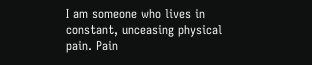I am someone who lives in constant, unceasing physical pain. Pain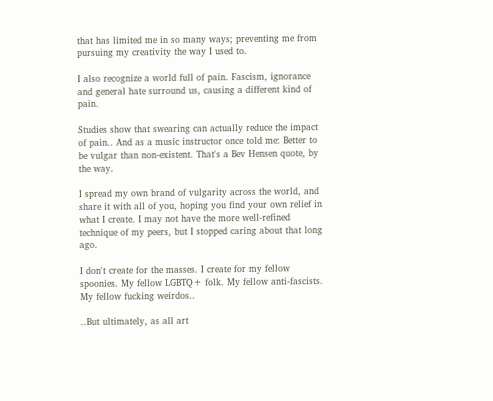that has limited me in so many ways; preventing me from pursuing my creativity the way I used to.

I also recognize a world full of pain. Fascism, ignorance and general hate surround us, causing a different kind of pain.

Studies show that swearing can actually reduce the impact of pain.. And as a music instructor once told me: Better to be vulgar than non-existent. That's a Bev Hensen quote, by the way.

I spread my own brand of vulgarity across the world, and share it with all of you, hoping you find your own relief in what I create. I may not have the more well-refined technique of my peers, but I stopped caring about that long ago.

I don't create for the masses. I create for my fellow spoonies. My fellow LGBTQ+ folk. My fellow anti-fascists. My fellow fucking weirdos..

..But ultimately, as all art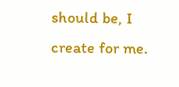should be, I create for me.